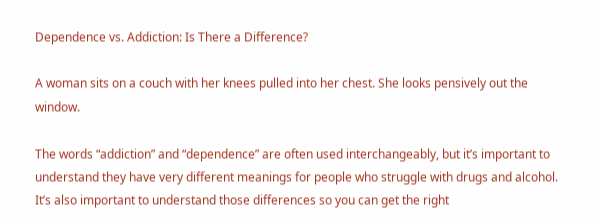Dependence vs. Addiction: Is There a Difference?

A woman sits on a couch with her knees pulled into her chest. She looks pensively out the window.

The words “addiction” and “dependence” are often used interchangeably, but it’s important to understand they have very different meanings for people who struggle with drugs and alcohol. It’s also important to understand those differences so you can get the right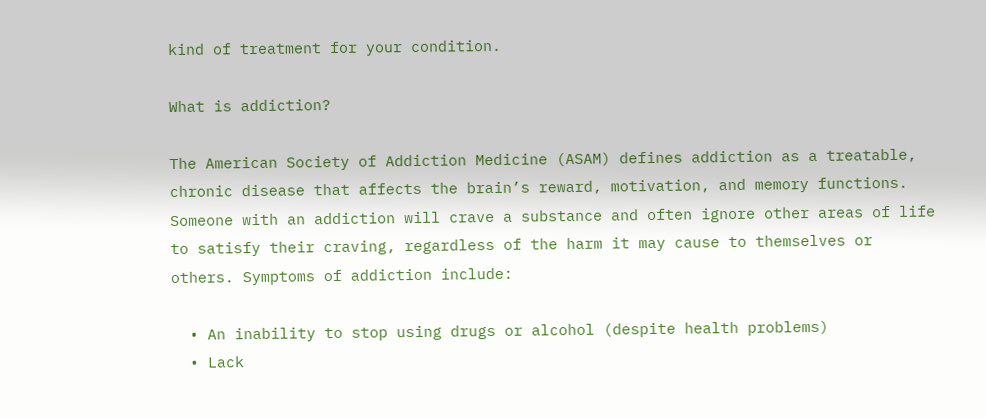kind of treatment for your condition.

What is addiction?

The American Society of Addiction Medicine (ASAM) defines addiction as a treatable, chronic disease that affects the brain’s reward, motivation, and memory functions. Someone with an addiction will crave a substance and often ignore other areas of life to satisfy their craving, regardless of the harm it may cause to themselves or others. Symptoms of addiction include:

  • An inability to stop using drugs or alcohol (despite health problems)
  • Lack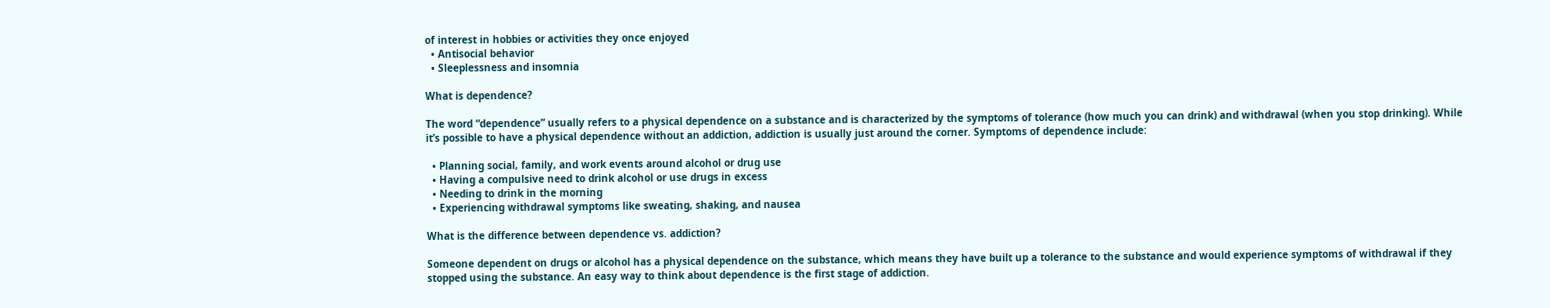of interest in hobbies or activities they once enjoyed
  • Antisocial behavior
  • Sleeplessness and insomnia

What is dependence?

The word “dependence” usually refers to a physical dependence on a substance and is characterized by the symptoms of tolerance (how much you can drink) and withdrawal (when you stop drinking). While it’s possible to have a physical dependence without an addiction, addiction is usually just around the corner. Symptoms of dependence include:

  • Planning social, family, and work events around alcohol or drug use
  • Having a compulsive need to drink alcohol or use drugs in excess
  • Needing to drink in the morning
  • Experiencing withdrawal symptoms like sweating, shaking, and nausea

What is the difference between dependence vs. addiction?

Someone dependent on drugs or alcohol has a physical dependence on the substance, which means they have built up a tolerance to the substance and would experience symptoms of withdrawal if they stopped using the substance. An easy way to think about dependence is the first stage of addiction.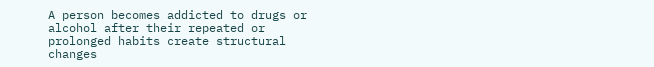A person becomes addicted to drugs or alcohol after their repeated or prolonged habits create structural changes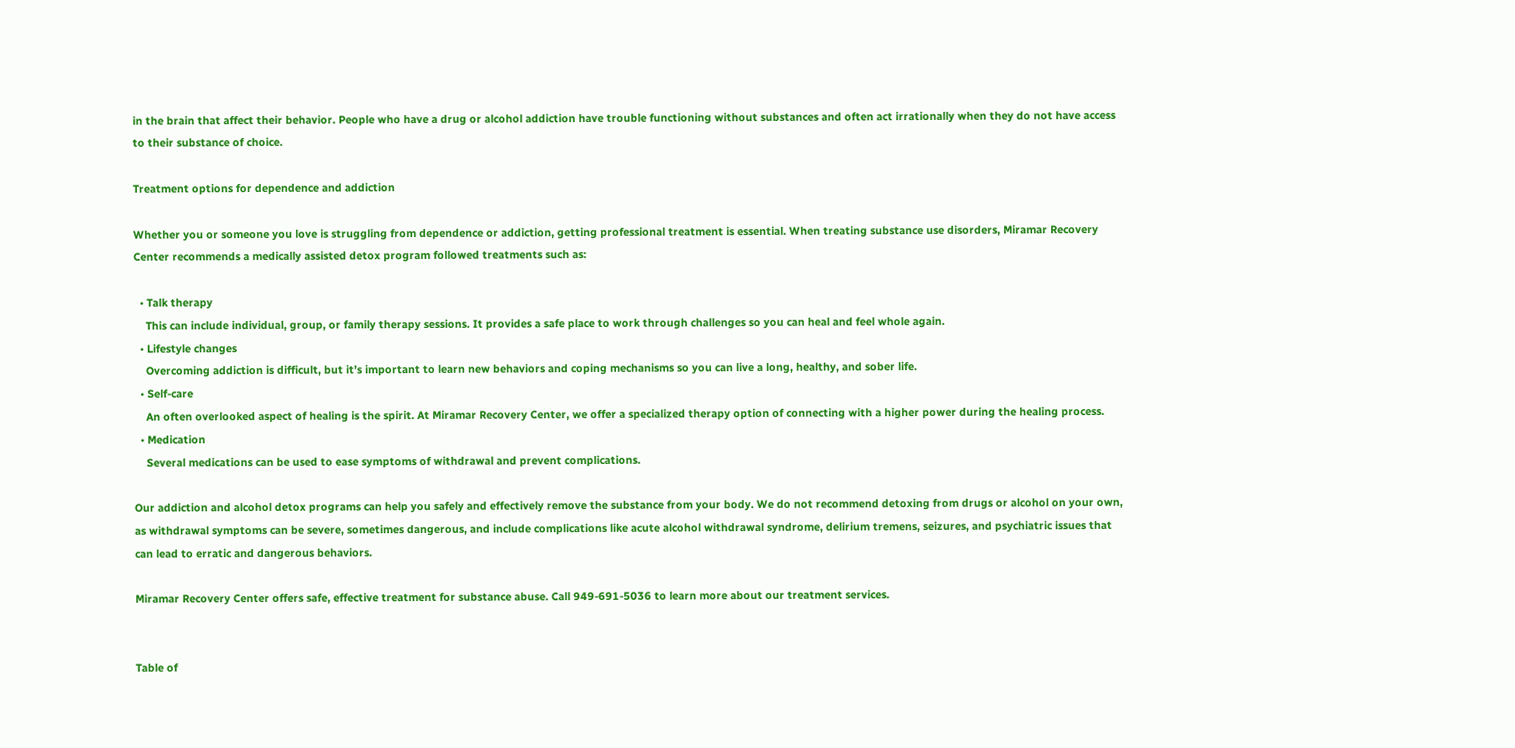in the brain that affect their behavior. People who have a drug or alcohol addiction have trouble functioning without substances and often act irrationally when they do not have access to their substance of choice.

Treatment options for dependence and addiction

Whether you or someone you love is struggling from dependence or addiction, getting professional treatment is essential. When treating substance use disorders, Miramar Recovery Center recommends a medically assisted detox program followed treatments such as:

  • Talk therapy
    This can include individual, group, or family therapy sessions. It provides a safe place to work through challenges so you can heal and feel whole again.
  • Lifestyle changes
    Overcoming addiction is difficult, but it’s important to learn new behaviors and coping mechanisms so you can live a long, healthy, and sober life.
  • Self-care
    An often overlooked aspect of healing is the spirit. At Miramar Recovery Center, we offer a specialized therapy option of connecting with a higher power during the healing process.
  • Medication
    Several medications can be used to ease symptoms of withdrawal and prevent complications.

Our addiction and alcohol detox programs can help you safely and effectively remove the substance from your body. We do not recommend detoxing from drugs or alcohol on your own, as withdrawal symptoms can be severe, sometimes dangerous, and include complications like acute alcohol withdrawal syndrome, delirium tremens, seizures, and psychiatric issues that can lead to erratic and dangerous behaviors.

Miramar Recovery Center offers safe, effective treatment for substance abuse. Call 949-691-5036 to learn more about our treatment services.


Table of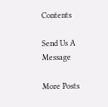Contents

Send Us A Message

More Posts